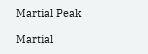Martial Peak

Martial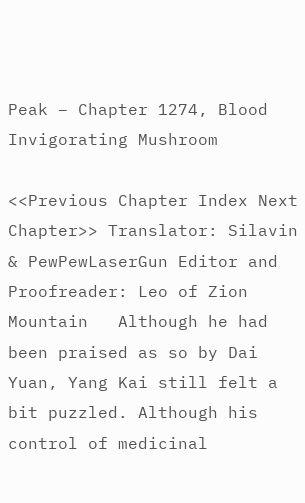Peak – Chapter 1274, Blood Invigorating Mushroom

<<Previous Chapter Index Next Chapter>> Translator: Silavin & PewPewLaserGun Editor and Proofreader: Leo of Zion Mountain   Although he had been praised as so by Dai Yuan, Yang Kai still felt a bit puzzled. Although his control of medicinal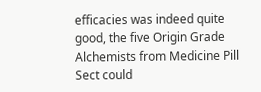efficacies was indeed quite good, the five Origin Grade Alchemists from Medicine Pill Sect could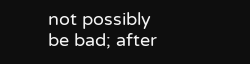not possibly be bad; after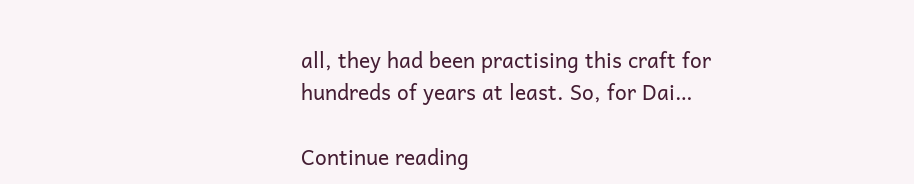all, they had been practising this craft for hundreds of years at least. So, for Dai…

Continue reading